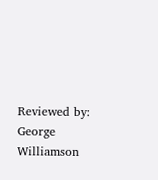Reviewed by: George Williamson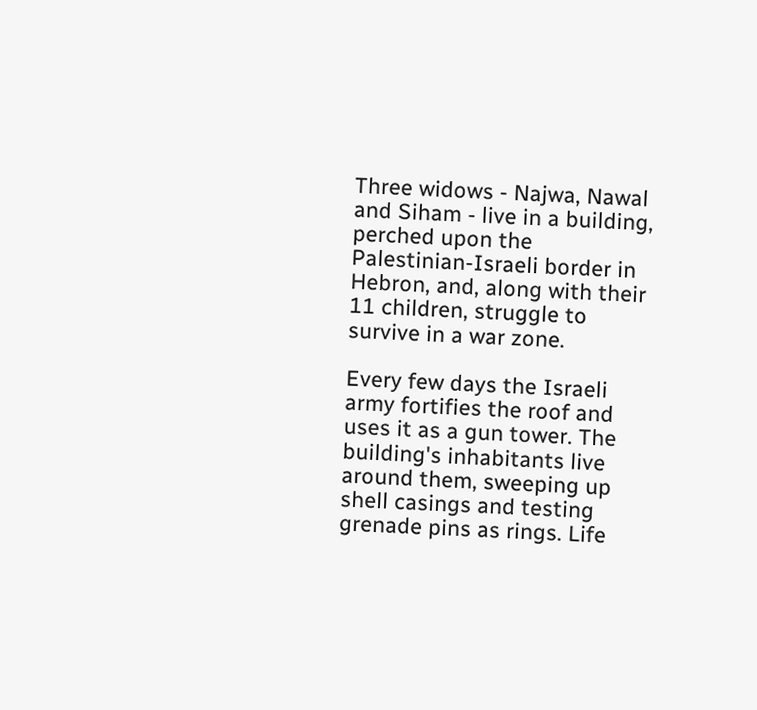Three widows - Najwa, Nawal and Siham - live in a building, perched upon the Palestinian-Israeli border in Hebron, and, along with their 11 children, struggle to survive in a war zone.

Every few days the Israeli army fortifies the roof and uses it as a gun tower. The building's inhabitants live around them, sweeping up shell casings and testing grenade pins as rings. Life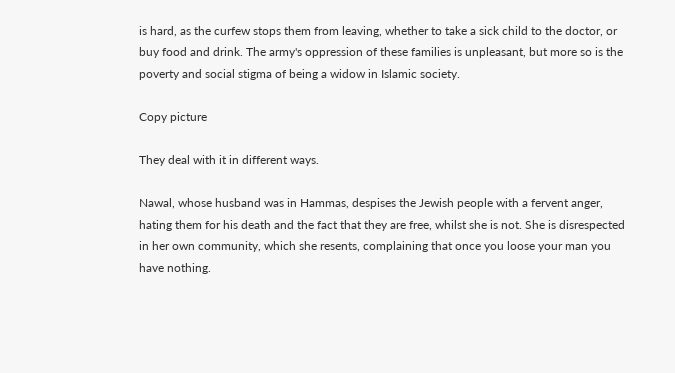is hard, as the curfew stops them from leaving, whether to take a sick child to the doctor, or buy food and drink. The army's oppression of these families is unpleasant, but more so is the poverty and social stigma of being a widow in Islamic society.

Copy picture

They deal with it in different ways.

Nawal, whose husband was in Hammas, despises the Jewish people with a fervent anger, hating them for his death and the fact that they are free, whilst she is not. She is disrespected in her own community, which she resents, complaining that once you loose your man you have nothing.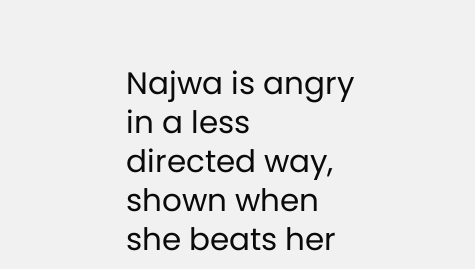Najwa is angry in a less directed way, shown when she beats her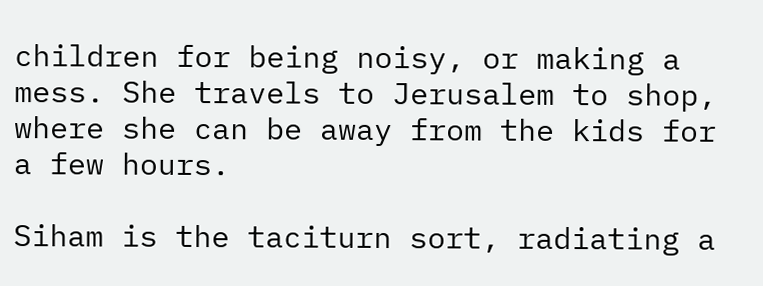children for being noisy, or making a mess. She travels to Jerusalem to shop, where she can be away from the kids for a few hours.

Siham is the taciturn sort, radiating a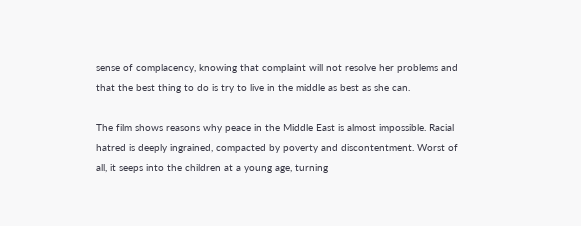sense of complacency, knowing that complaint will not resolve her problems and that the best thing to do is try to live in the middle as best as she can.

The film shows reasons why peace in the Middle East is almost impossible. Racial hatred is deeply ingrained, compacted by poverty and discontentment. Worst of all, it seeps into the children at a young age, turning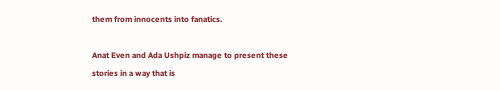them from innocents into fanatics.

Anat Even and Ada Ushpiz manage to present these stories in a way that is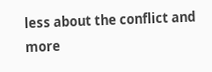less about the conflict and more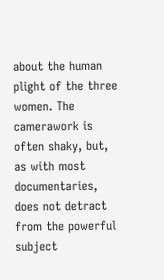about the human plight of the three women. The camerawork is often shaky, but, as with most documentaries, does not detract from the powerful subject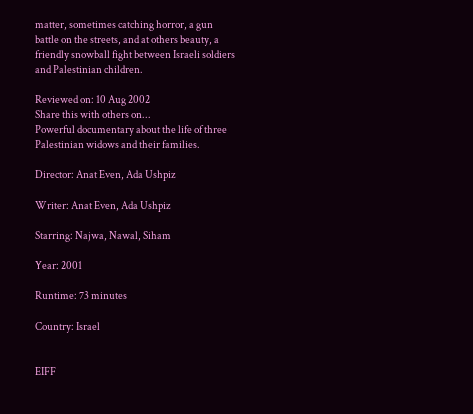matter, sometimes catching horror, a gun battle on the streets, and at others beauty, a friendly snowball fight between Israeli soldiers and Palestinian children.

Reviewed on: 10 Aug 2002
Share this with others on...
Powerful documentary about the life of three Palestinian widows and their families.

Director: Anat Even, Ada Ushpiz

Writer: Anat Even, Ada Ushpiz

Starring: Najwa, Nawal, Siham

Year: 2001

Runtime: 73 minutes

Country: Israel


EIFF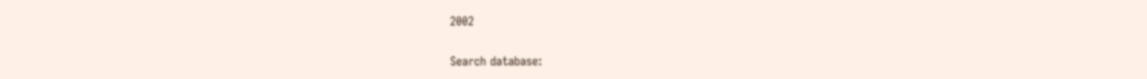2002

Search database: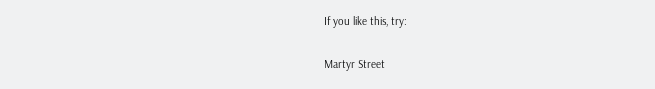If you like this, try:

Martyr Street